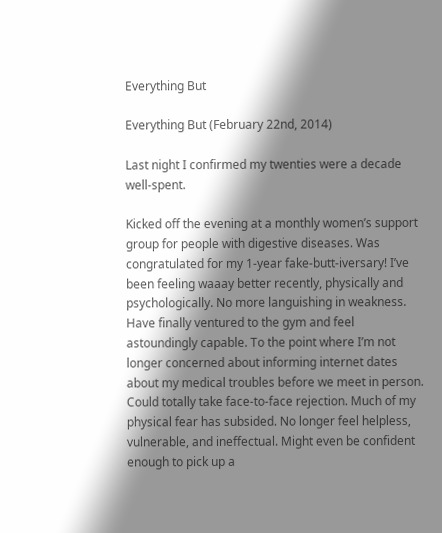Everything But

Everything But (February 22nd, 2014)

Last night I confirmed my twenties were a decade well-spent.

Kicked off the evening at a monthly women’s support group for people with digestive diseases. Was congratulated for my 1-year fake-butt-iversary! I’ve been feeling waaay better recently, physically and psychologically. No more languishing in weakness. Have finally ventured to the gym and feel astoundingly capable. To the point where I’m not longer concerned about informing internet dates about my medical troubles before we meet in person. Could totally take face-to-face rejection. Much of my physical fear has subsided. No longer feel helpless, vulnerable, and ineffectual. Might even be confident enough to pick up a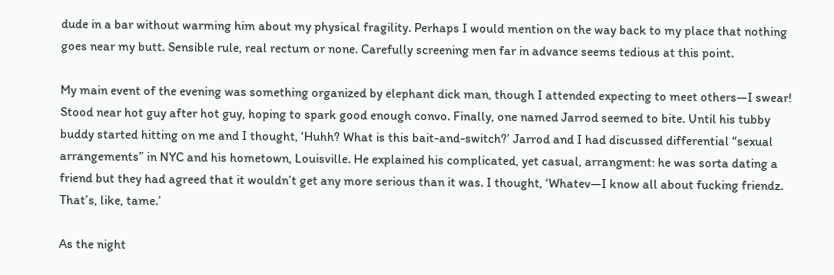dude in a bar without warming him about my physical fragility. Perhaps I would mention on the way back to my place that nothing goes near my butt. Sensible rule, real rectum or none. Carefully screening men far in advance seems tedious at this point.

My main event of the evening was something organized by elephant dick man, though I attended expecting to meet others—I swear! Stood near hot guy after hot guy, hoping to spark good enough convo. Finally, one named Jarrod seemed to bite. Until his tubby buddy started hitting on me and I thought, ‘Huhh? What is this bait-and-switch?’ Jarrod and I had discussed differential “sexual arrangements” in NYC and his hometown, Louisville. He explained his complicated, yet casual, arrangment: he was sorta dating a friend but they had agreed that it wouldn’t get any more serious than it was. I thought, ‘Whatev—I know all about fucking friendz. That’s, like, tame.’

As the night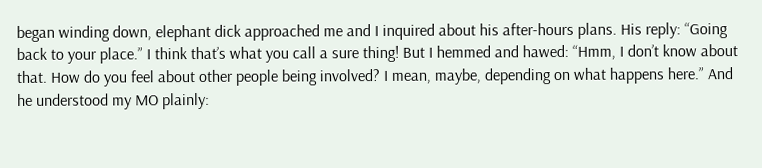began winding down, elephant dick approached me and I inquired about his after-hours plans. His reply: “Going back to your place.” I think that’s what you call a sure thing! But I hemmed and hawed: “Hmm, I don’t know about that. How do you feel about other people being involved? I mean, maybe, depending on what happens here.” And he understood my MO plainly: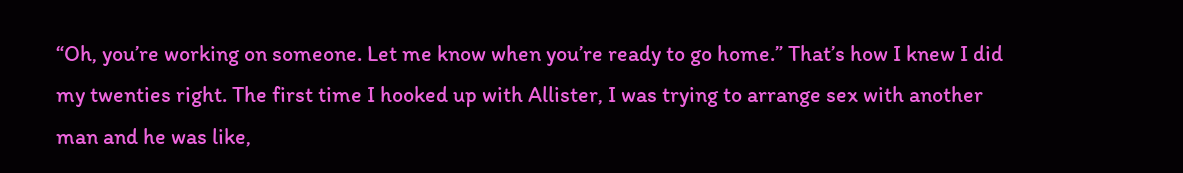“Oh, you’re working on someone. Let me know when you’re ready to go home.” That’s how I knew I did my twenties right. The first time I hooked up with Allister, I was trying to arrange sex with another man and he was like,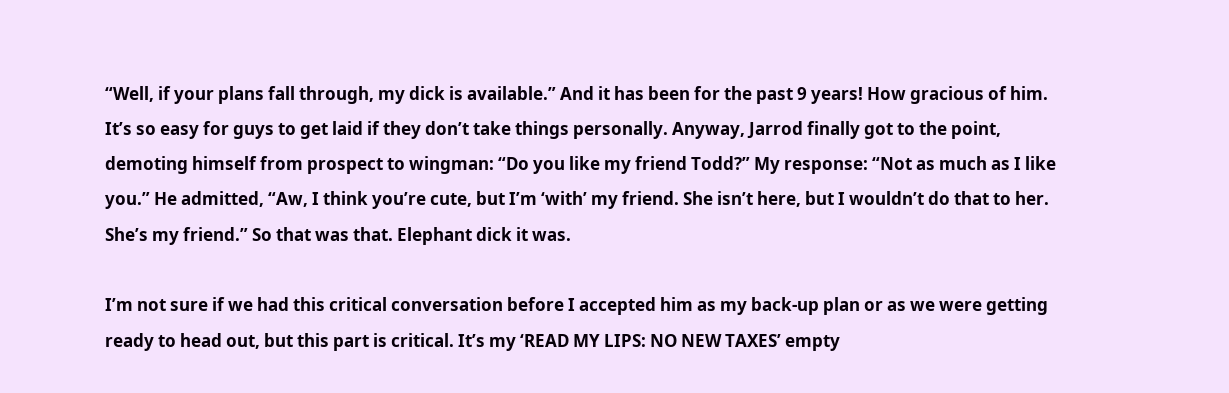“Well, if your plans fall through, my dick is available.” And it has been for the past 9 years! How gracious of him. It’s so easy for guys to get laid if they don’t take things personally. Anyway, Jarrod finally got to the point, demoting himself from prospect to wingman: “Do you like my friend Todd?” My response: “Not as much as I like you.” He admitted, “Aw, I think you’re cute, but I’m ‘with’ my friend. She isn’t here, but I wouldn’t do that to her. She’s my friend.” So that was that. Elephant dick it was.

I’m not sure if we had this critical conversation before I accepted him as my back-up plan or as we were getting ready to head out, but this part is critical. It’s my ‘READ MY LIPS: NO NEW TAXES’ empty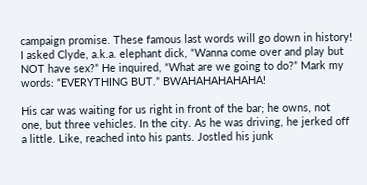campaign promise. These famous last words will go down in history! I asked Clyde, a.k.a. elephant dick, “Wanna come over and play but NOT have sex?” He inquired, “What are we going to do?” Mark my words: “EVERYTHING BUT.” BWAHAHAHAHAHA!

His car was waiting for us right in front of the bar; he owns, not one, but three vehicles. In the city. As he was driving, he jerked off a little. Like, reached into his pants. Jostled his junk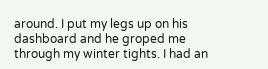around. I put my legs up on his dashboard and he groped me through my winter tights. I had an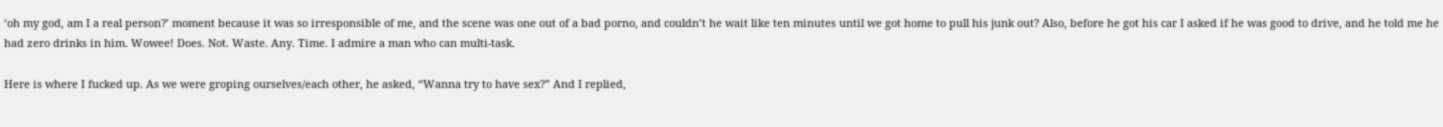‘oh my god, am I a real person?’ moment because it was so irresponsible of me, and the scene was one out of a bad porno, and couldn’t he wait like ten minutes until we got home to pull his junk out? Also, before he got his car I asked if he was good to drive, and he told me he had zero drinks in him. Wowee! Does. Not. Waste. Any. Time. I admire a man who can multi-task.

Here is where I fucked up. As we were groping ourselves/each other, he asked, “Wanna try to have sex?” And I replied,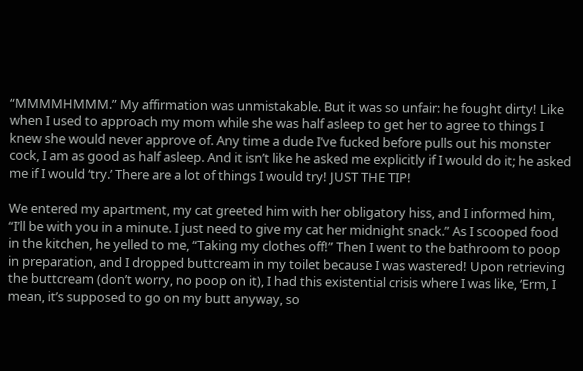“MMMMHMMM.” My affirmation was unmistakable. But it was so unfair: he fought dirty! Like when I used to approach my mom while she was half asleep to get her to agree to things I knew she would never approve of. Any time a dude I’ve fucked before pulls out his monster cock, I am as good as half asleep. And it isn’t like he asked me explicitly if I would do it; he asked me if I would ‘try.’ There are a lot of things I would try! JUST THE TIP!

We entered my apartment, my cat greeted him with her obligatory hiss, and I informed him, “I’ll be with you in a minute. I just need to give my cat her midnight snack.” As I scooped food in the kitchen, he yelled to me, “Taking my clothes off!” Then I went to the bathroom to poop in preparation, and I dropped buttcream in my toilet because I was wastered! Upon retrieving the buttcream (don’t worry, no poop on it), I had this existential crisis where I was like, ‘Erm, I mean, it’s supposed to go on my butt anyway, so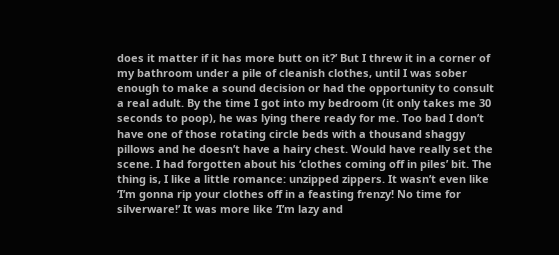does it matter if it has more butt on it?’ But I threw it in a corner of my bathroom under a pile of cleanish clothes, until I was sober enough to make a sound decision or had the opportunity to consult a real adult. By the time I got into my bedroom (it only takes me 30 seconds to poop), he was lying there ready for me. Too bad I don’t have one of those rotating circle beds with a thousand shaggy pillows and he doesn’t have a hairy chest. Would have really set the scene. I had forgotten about his ‘clothes coming off in piles’ bit. The thing is, I like a little romance: unzipped zippers. It wasn’t even like ‘I’m gonna rip your clothes off in a feasting frenzy! No time for silverware!’ It was more like ‘I’m lazy and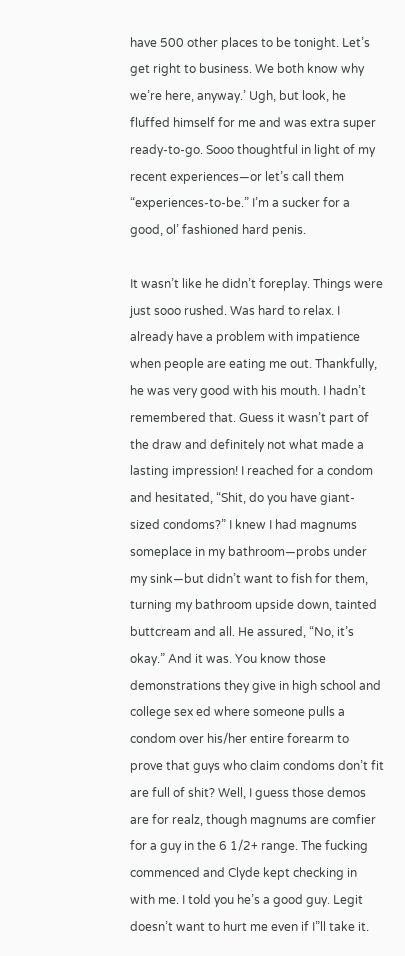have 500 other places to be tonight. Let’s get right to business. We both know why we’re here, anyway.’ Ugh, but look, he fluffed himself for me and was extra super ready-to-go. Sooo thoughtful in light of my recent experiences—or let’s call them “experiences-to-be.” I’m a sucker for a good, ol’ fashioned hard penis.

It wasn’t like he didn’t foreplay. Things were just sooo rushed. Was hard to relax. I already have a problem with impatience when people are eating me out. Thankfully, he was very good with his mouth. I hadn’t remembered that. Guess it wasn’t part of the draw and definitely not what made a lasting impression! I reached for a condom and hesitated, “Shit, do you have giant-sized condoms?” I knew I had magnums someplace in my bathroom—probs under my sink—but didn’t want to fish for them, turning my bathroom upside down, tainted buttcream and all. He assured, “No, it’s okay.” And it was. You know those demonstrations they give in high school and college sex ed where someone pulls a condom over his/her entire forearm to prove that guys who claim condoms don’t fit are full of shit? Well, I guess those demos are for realz, though magnums are comfier for a guy in the 6 1/2+ range. The fucking commenced and Clyde kept checking in with me. I told you he’s a good guy. Legit doesn’t want to hurt me even if I”ll take it.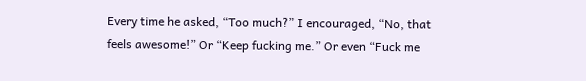Every time he asked, “Too much?” I encouraged, “No, that feels awesome!” Or “Keep fucking me.” Or even “Fuck me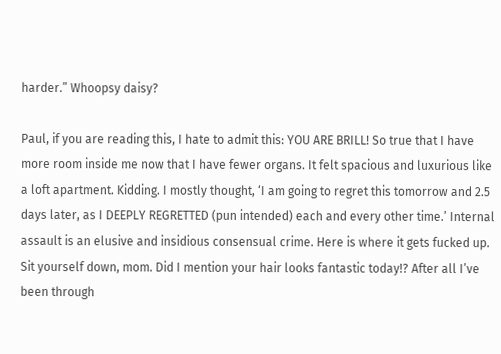harder.” Whoopsy daisy?

Paul, if you are reading this, I hate to admit this: YOU ARE BRILL! So true that I have more room inside me now that I have fewer organs. It felt spacious and luxurious like a loft apartment. Kidding. I mostly thought, ‘I am going to regret this tomorrow and 2.5 days later, as I DEEPLY REGRETTED (pun intended) each and every other time.’ Internal assault is an elusive and insidious consensual crime. Here is where it gets fucked up. Sit yourself down, mom. Did I mention your hair looks fantastic today!? After all I’ve been through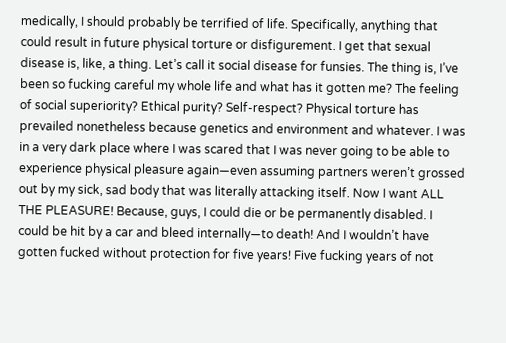medically, I should probably be terrified of life. Specifically, anything that could result in future physical torture or disfigurement. I get that sexual disease is, like, a thing. Let’s call it social disease for funsies. The thing is, I’ve been so fucking careful my whole life and what has it gotten me? The feeling of social superiority? Ethical purity? Self-respect? Physical torture has prevailed nonetheless because genetics and environment and whatever. I was in a very dark place where I was scared that I was never going to be able to experience physical pleasure again—even assuming partners weren’t grossed out by my sick, sad body that was literally attacking itself. Now I want ALL THE PLEASURE! Because, guys, I could die or be permanently disabled. I could be hit by a car and bleed internally—to death! And I wouldn’t have gotten fucked without protection for five years! Five fucking years of not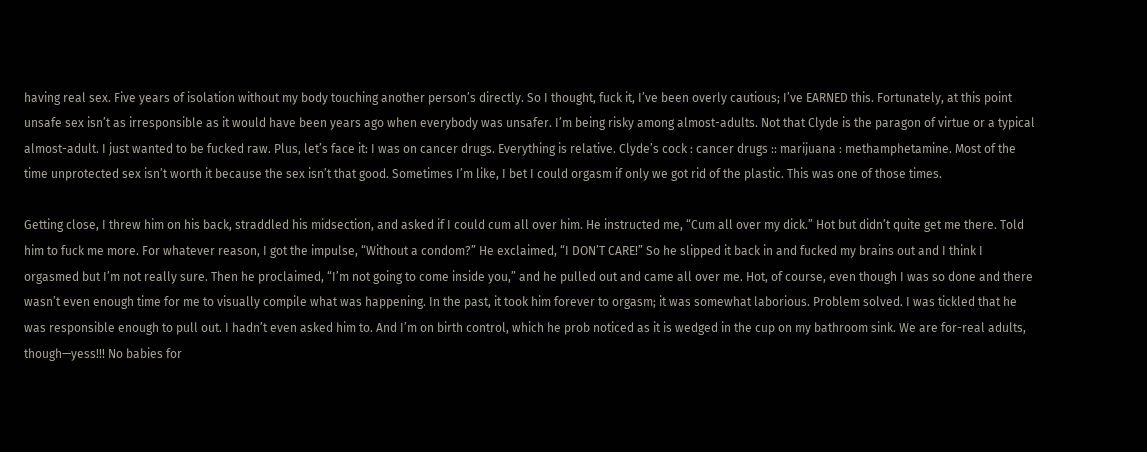having real sex. Five years of isolation without my body touching another person’s directly. So I thought, fuck it, I’ve been overly cautious; I’ve EARNED this. Fortunately, at this point unsafe sex isn’t as irresponsible as it would have been years ago when everybody was unsafer. I’m being risky among almost-adults. Not that Clyde is the paragon of virtue or a typical almost-adult. I just wanted to be fucked raw. Plus, let’s face it: I was on cancer drugs. Everything is relative. Clyde’s cock : cancer drugs :: marijuana : methamphetamine. Most of the time unprotected sex isn’t worth it because the sex isn’t that good. Sometimes I’m like, I bet I could orgasm if only we got rid of the plastic. This was one of those times.

Getting close, I threw him on his back, straddled his midsection, and asked if I could cum all over him. He instructed me, “Cum all over my dick.” Hot but didn’t quite get me there. Told him to fuck me more. For whatever reason, I got the impulse, “Without a condom?” He exclaimed, “I DON’T CARE!” So he slipped it back in and fucked my brains out and I think I orgasmed but I’m not really sure. Then he proclaimed, “I’m not going to come inside you,” and he pulled out and came all over me. Hot, of course, even though I was so done and there wasn’t even enough time for me to visually compile what was happening. In the past, it took him forever to orgasm; it was somewhat laborious. Problem solved. I was tickled that he was responsible enough to pull out. I hadn’t even asked him to. And I’m on birth control, which he prob noticed as it is wedged in the cup on my bathroom sink. We are for-real adults, though—yess!!! No babies for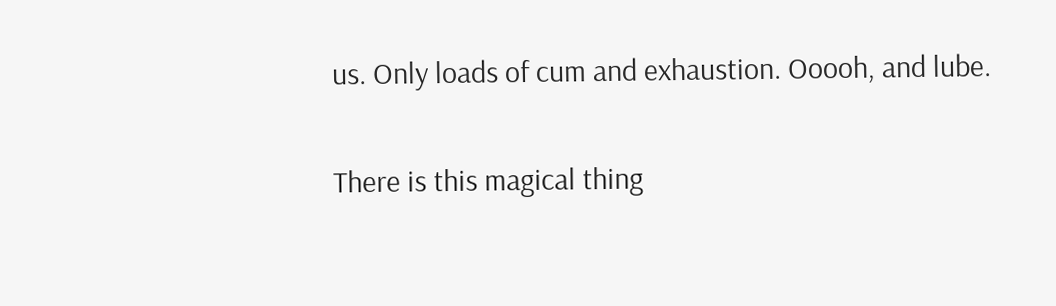us. Only loads of cum and exhaustion. Ooooh, and lube.

There is this magical thing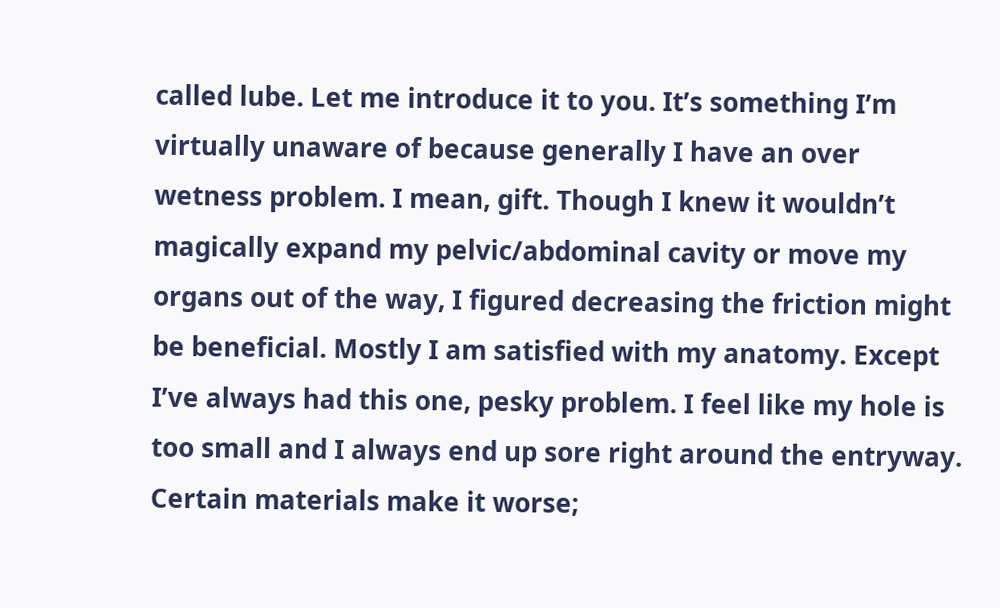called lube. Let me introduce it to you. It’s something I’m virtually unaware of because generally I have an over wetness problem. I mean, gift. Though I knew it wouldn’t magically expand my pelvic/abdominal cavity or move my organs out of the way, I figured decreasing the friction might be beneficial. Mostly I am satisfied with my anatomy. Except I’ve always had this one, pesky problem. I feel like my hole is too small and I always end up sore right around the entryway. Certain materials make it worse;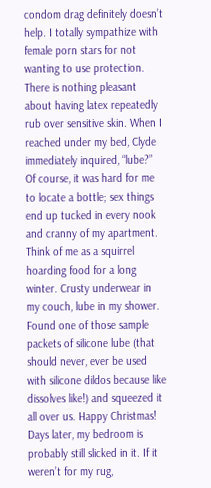condom drag definitely doesn’t help. I totally sympathize with female porn stars for not wanting to use protection. There is nothing pleasant about having latex repeatedly rub over sensitive skin. When I reached under my bed, Clyde immediately inquired, “lube?” Of course, it was hard for me to locate a bottle; sex things end up tucked in every nook and cranny of my apartment. Think of me as a squirrel hoarding food for a long winter. Crusty underwear in my couch, lube in my shower. Found one of those sample packets of silicone lube (that should never, ever be used with silicone dildos because like dissolves like!) and squeezed it all over us. Happy Christmas! Days later, my bedroom is probably still slicked in it. If it weren’t for my rug,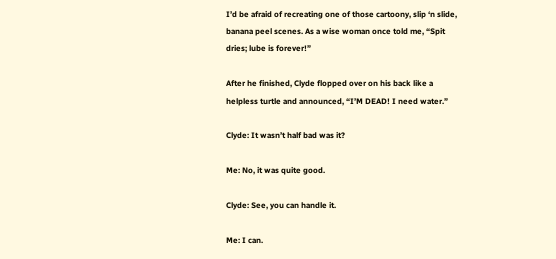I’d be afraid of recreating one of those cartoony, slip ‘n slide, banana peel scenes. As a wise woman once told me, “Spit dries; lube is forever!”

After he finished, Clyde flopped over on his back like a helpless turtle and announced, “I’M DEAD! I need water.”

Clyde: It wasn’t half bad was it?

Me: No, it was quite good.

Clyde: See, you can handle it.

Me: I can.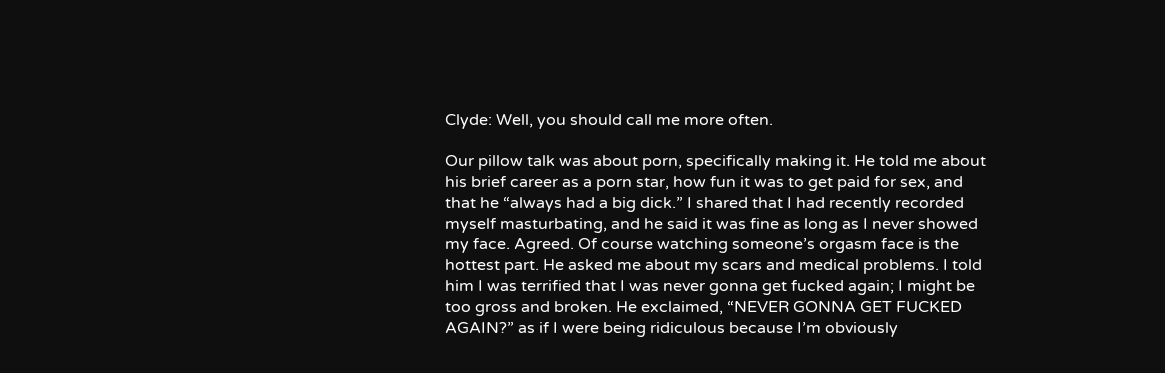Clyde: Well, you should call me more often.

Our pillow talk was about porn, specifically making it. He told me about his brief career as a porn star, how fun it was to get paid for sex, and that he “always had a big dick.” I shared that I had recently recorded myself masturbating, and he said it was fine as long as I never showed my face. Agreed. Of course watching someone’s orgasm face is the hottest part. He asked me about my scars and medical problems. I told him I was terrified that I was never gonna get fucked again; I might be too gross and broken. He exclaimed, “NEVER GONNA GET FUCKED AGAIN?” as if I were being ridiculous because I’m obviously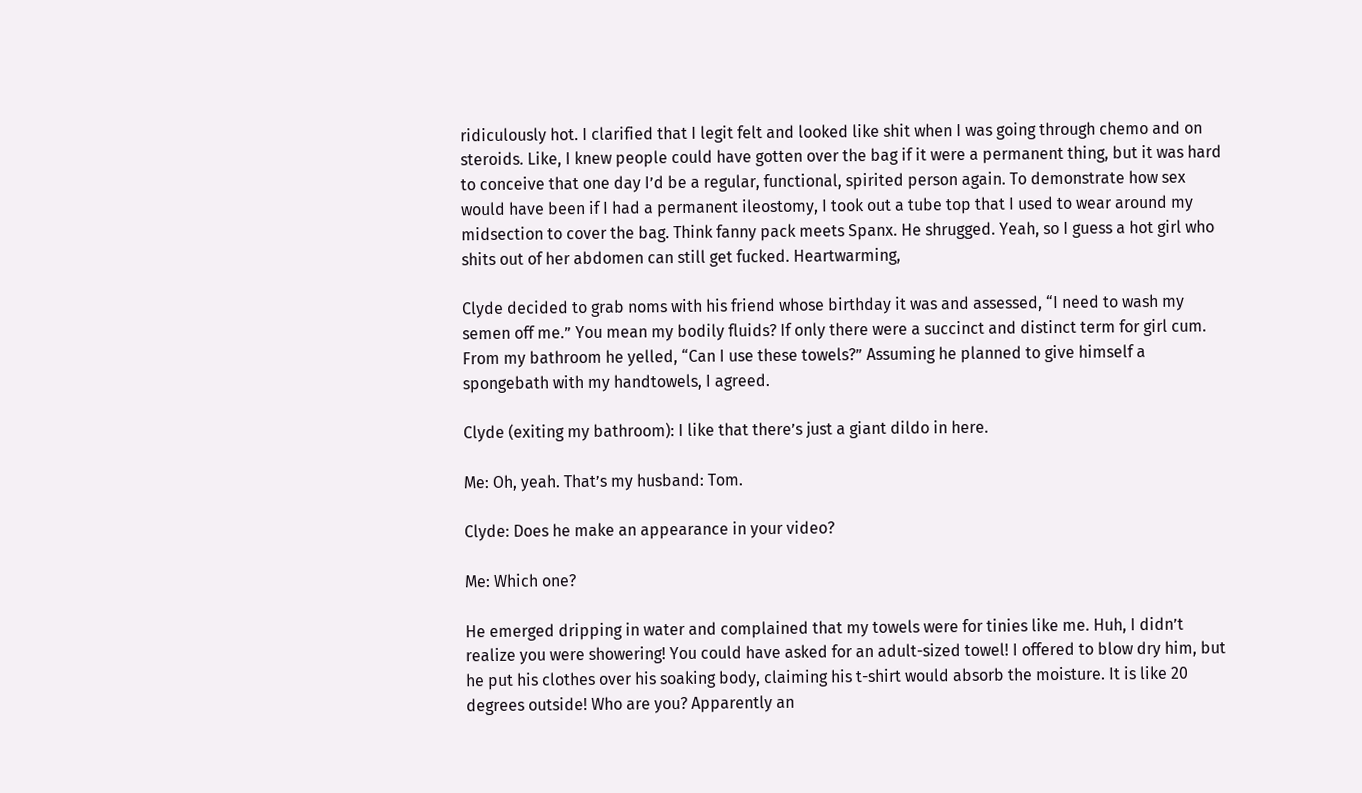ridiculously hot. I clarified that I legit felt and looked like shit when I was going through chemo and on steroids. Like, I knew people could have gotten over the bag if it were a permanent thing, but it was hard to conceive that one day I’d be a regular, functional, spirited person again. To demonstrate how sex would have been if I had a permanent ileostomy, I took out a tube top that I used to wear around my midsection to cover the bag. Think fanny pack meets Spanx. He shrugged. Yeah, so I guess a hot girl who shits out of her abdomen can still get fucked. Heartwarming,

Clyde decided to grab noms with his friend whose birthday it was and assessed, “I need to wash my semen off me.” You mean my bodily fluids? If only there were a succinct and distinct term for girl cum. From my bathroom he yelled, “Can I use these towels?” Assuming he planned to give himself a spongebath with my handtowels, I agreed.

Clyde (exiting my bathroom): I like that there’s just a giant dildo in here.

Me: Oh, yeah. That’s my husband: Tom.

Clyde: Does he make an appearance in your video?

Me: Which one?

He emerged dripping in water and complained that my towels were for tinies like me. Huh, I didn’t realize you were showering! You could have asked for an adult-sized towel! I offered to blow dry him, but he put his clothes over his soaking body, claiming his t-shirt would absorb the moisture. It is like 20 degrees outside! Who are you? Apparently an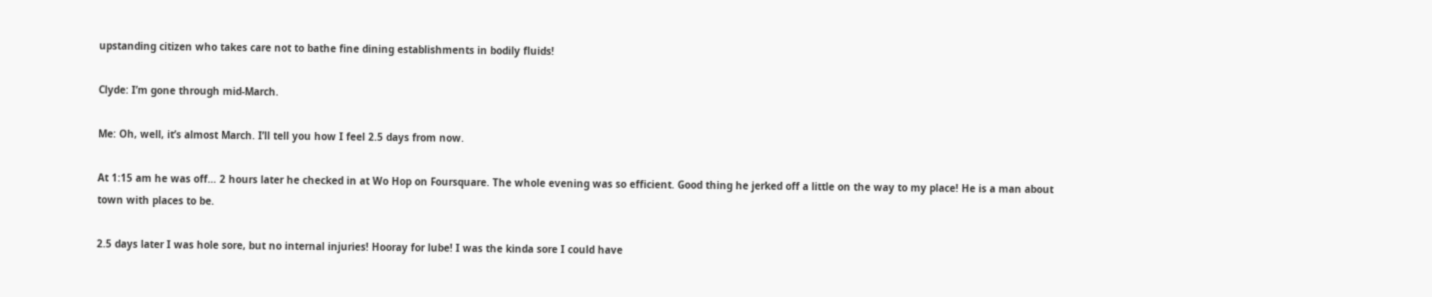upstanding citizen who takes care not to bathe fine dining establishments in bodily fluids!

Clyde: I’m gone through mid-March.

Me: Oh, well, it’s almost March. I’ll tell you how I feel 2.5 days from now.

At 1:15 am he was off… 2 hours later he checked in at Wo Hop on Foursquare. The whole evening was so efficient. Good thing he jerked off a little on the way to my place! He is a man about town with places to be.

2.5 days later I was hole sore, but no internal injuries! Hooray for lube! I was the kinda sore I could have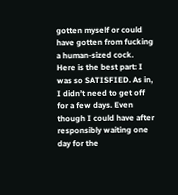gotten myself or could have gotten from fucking a human-sized cock. Here is the best part: I was so SATISFIED. As in, I didn’t need to get off for a few days. Even though I could have after responsibly waiting one day for the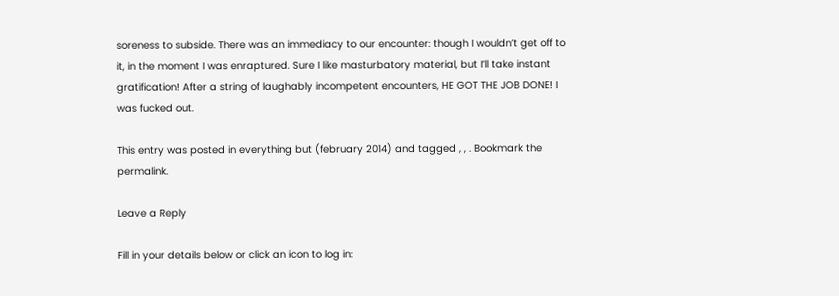soreness to subside. There was an immediacy to our encounter: though I wouldn’t get off to it, in the moment I was enraptured. Sure I like masturbatory material, but I’ll take instant gratification! After a string of laughably incompetent encounters, HE GOT THE JOB DONE! I was fucked out.

This entry was posted in everything but (february 2014) and tagged , , . Bookmark the permalink.

Leave a Reply

Fill in your details below or click an icon to log in: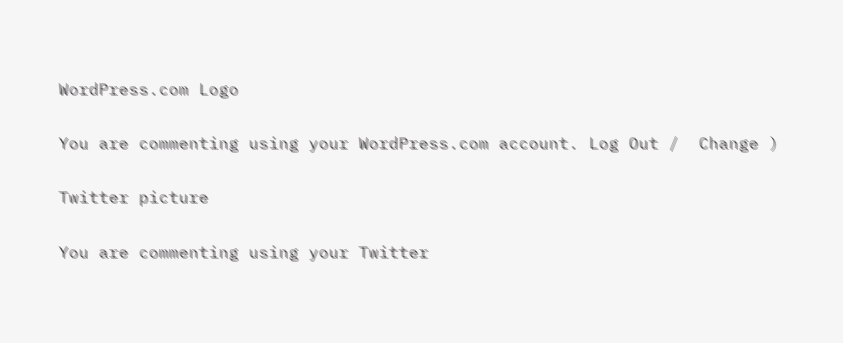WordPress.com Logo

You are commenting using your WordPress.com account. Log Out /  Change )

Twitter picture

You are commenting using your Twitter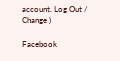account. Log Out /  Change )

Facebook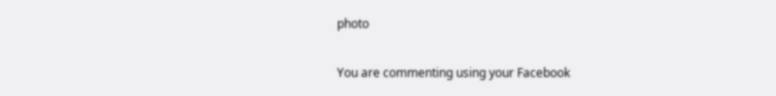photo

You are commenting using your Facebook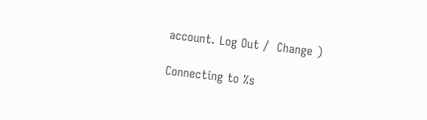account. Log Out /  Change )

Connecting to %s